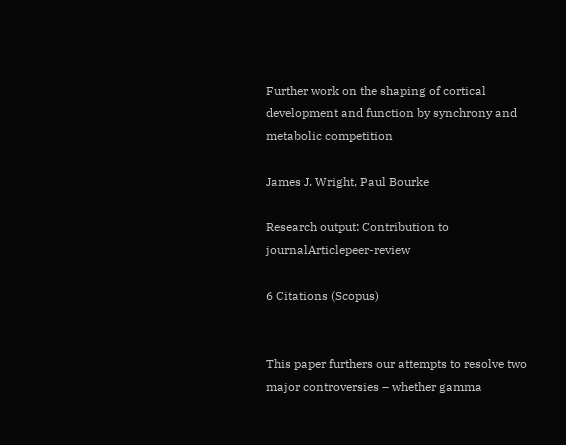Further work on the shaping of cortical development and function by synchrony and metabolic competition

James J. Wright, Paul Bourke

Research output: Contribution to journalArticlepeer-review

6 Citations (Scopus)


This paper furthers our attempts to resolve two major controversies – whether gamma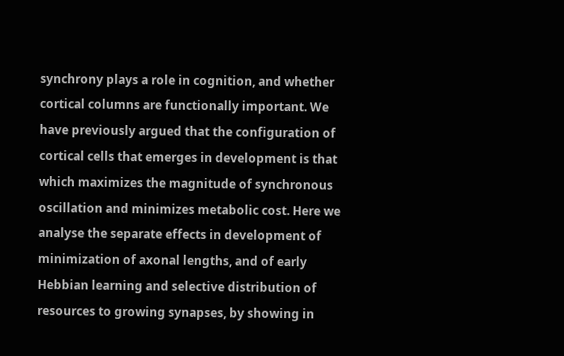synchrony plays a role in cognition, and whether cortical columns are functionally important. We have previously argued that the configuration of cortical cells that emerges in development is that which maximizes the magnitude of synchronous oscillation and minimizes metabolic cost. Here we analyse the separate effects in development of minimization of axonal lengths, and of early Hebbian learning and selective distribution of resources to growing synapses, by showing in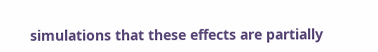simulations that these effects are partially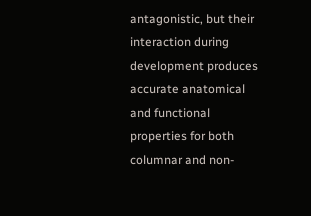antagonistic, but their interaction during development produces accurate anatomical and functional properties for both columnar and non-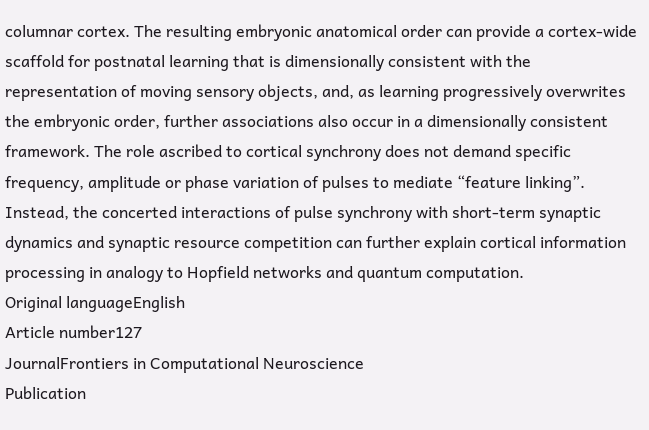columnar cortex. The resulting embryonic anatomical order can provide a cortex-wide scaffold for postnatal learning that is dimensionally consistent with the representation of moving sensory objects, and, as learning progressively overwrites the embryonic order, further associations also occur in a dimensionally consistent framework. The role ascribed to cortical synchrony does not demand specific frequency, amplitude or phase variation of pulses to mediate “feature linking”. Instead, the concerted interactions of pulse synchrony with short-term synaptic dynamics and synaptic resource competition can further explain cortical information processing in analogy to Hopfield networks and quantum computation.
Original languageEnglish
Article number127
JournalFrontiers in Computational Neuroscience
Publication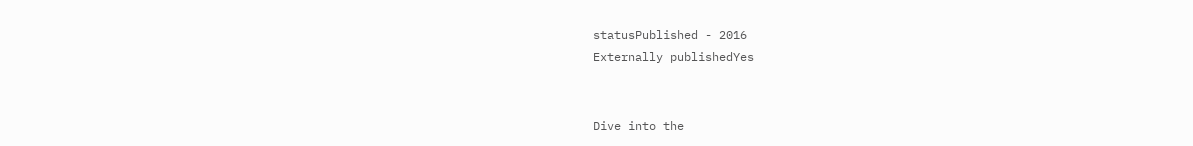statusPublished - 2016
Externally publishedYes


Dive into the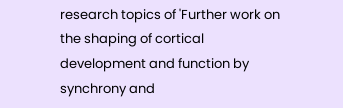research topics of 'Further work on the shaping of cortical development and function by synchrony and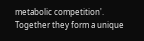metabolic competition'. Together they form a unique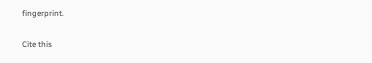fingerprint.

Cite this